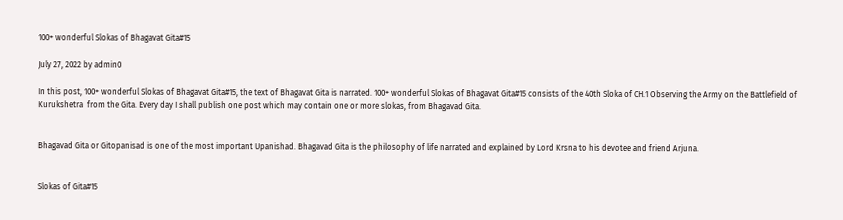100+ wonderful Slokas of Bhagavat Gita#15

July 27, 2022 by admin0

In this post, 100+ wonderful Slokas of Bhagavat Gita#15, the text of Bhagavat Gita is narrated. 100+ wonderful Slokas of Bhagavat Gita#15 consists of the 40th Sloka of CH.1 Observing the Army on the Battlefield of Kurukshetra  from the Gita. Every day I shall publish one post which may contain one or more slokas, from Bhagavad Gita.


Bhagavad Gita or Gitopanisad is one of the most important Upanishad. Bhagavad Gita is the philosophy of life narrated and explained by Lord Krsna to his devotee and friend Arjuna.


Slokas of Gita#15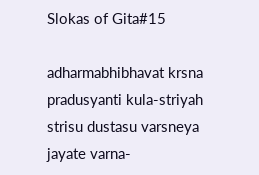Slokas of Gita#15

adharmabhibhavat krsna
pradusyanti kula-striyah
strisu dustasu varsneya
jayate varna-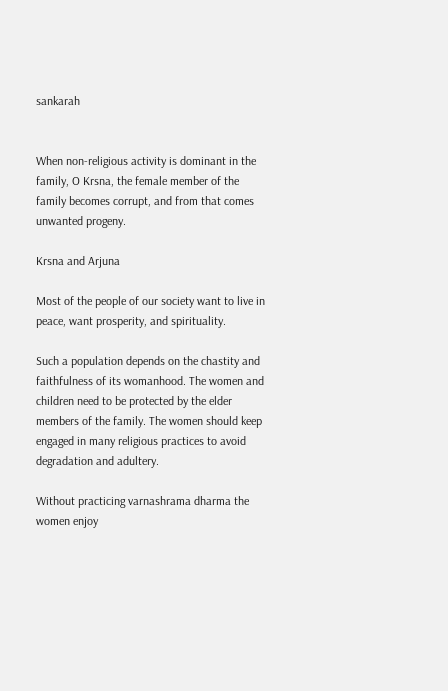sankarah


When non-religious activity is dominant in the family, O Krsna, the female member of the family becomes corrupt, and from that comes unwanted progeny.

Krsna and Arjuna

Most of the people of our society want to live in peace, want prosperity, and spirituality.

Such a population depends on the chastity and faithfulness of its womanhood. The women and children need to be protected by the elder members of the family. The women should keep engaged in many religious practices to avoid degradation and adultery.

Without practicing varnashrama dharma the women enjoy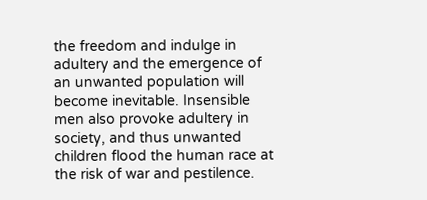the freedom and indulge in adultery and the emergence of an unwanted population will become inevitable. Insensible men also provoke adultery in society, and thus unwanted children flood the human race at the risk of war and pestilence.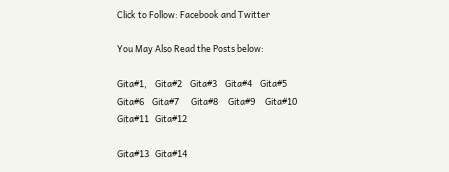Click to Follow: Facebook and Twitter

You May Also Read the Posts below:

Gita#1,    Gita#2    Gita#3    Gita#4    Gita#5     Gita#6    Gita#7      Gita#8     Gita#9     Gita#10    Gita#11   Gita#12

Gita#13   Gita#14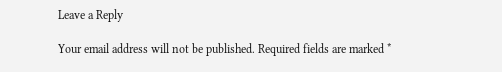Leave a Reply

Your email address will not be published. Required fields are marked *